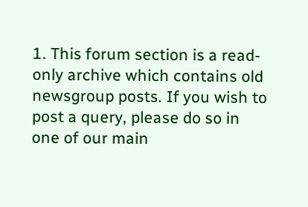1. This forum section is a read-only archive which contains old newsgroup posts. If you wish to post a query, please do so in one of our main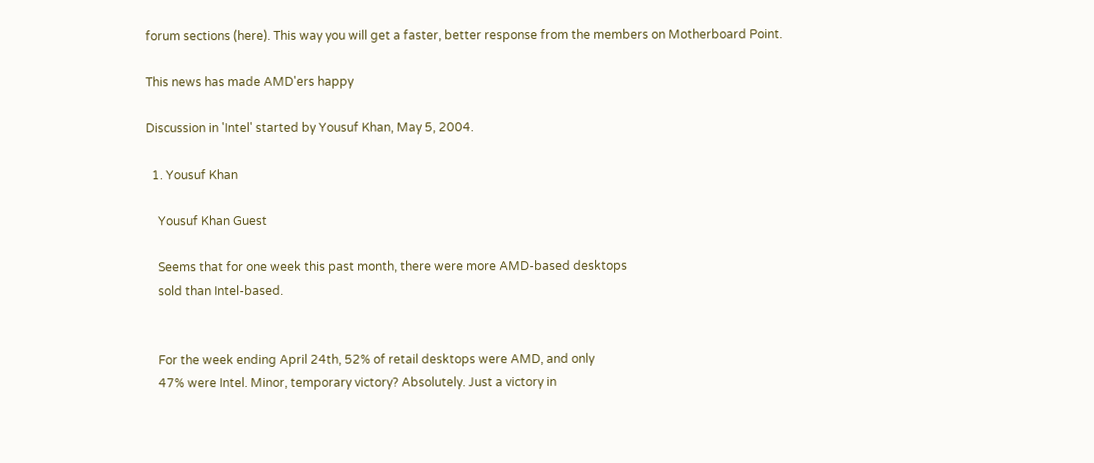forum sections (here). This way you will get a faster, better response from the members on Motherboard Point.

This news has made AMD'ers happy

Discussion in 'Intel' started by Yousuf Khan, May 5, 2004.

  1. Yousuf Khan

    Yousuf Khan Guest

    Seems that for one week this past month, there were more AMD-based desktops
    sold than Intel-based.


    For the week ending April 24th, 52% of retail desktops were AMD, and only
    47% were Intel. Minor, temporary victory? Absolutely. Just a victory in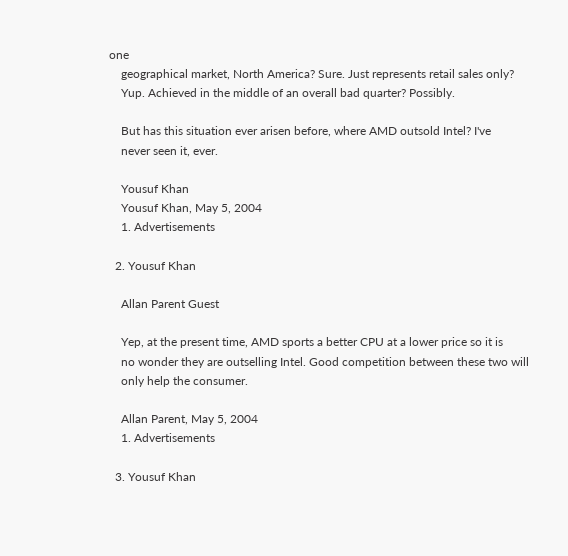one
    geographical market, North America? Sure. Just represents retail sales only?
    Yup. Achieved in the middle of an overall bad quarter? Possibly.

    But has this situation ever arisen before, where AMD outsold Intel? I've
    never seen it, ever.

    Yousuf Khan
    Yousuf Khan, May 5, 2004
    1. Advertisements

  2. Yousuf Khan

    Allan Parent Guest

    Yep, at the present time, AMD sports a better CPU at a lower price so it is
    no wonder they are outselling Intel. Good competition between these two will
    only help the consumer.

    Allan Parent, May 5, 2004
    1. Advertisements

  3. Yousuf Khan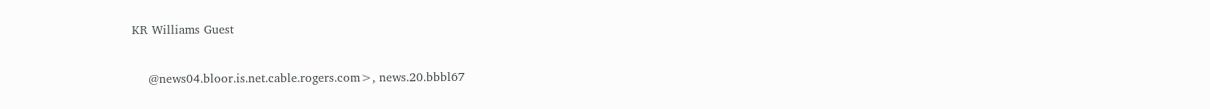KR Williams Guest

    @news04.bloor.is.net.cable.rogers.com>, news.20.bbbl67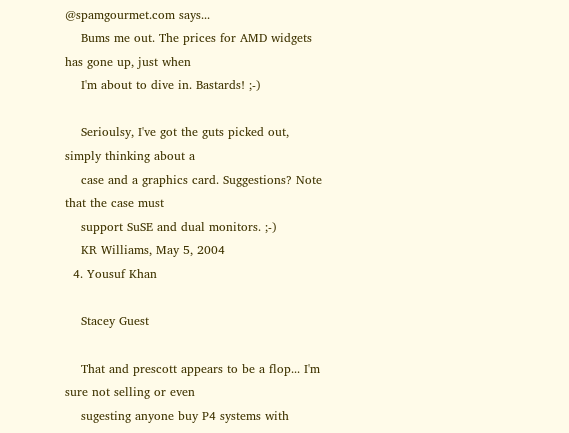@spamgourmet.com says...
    Bums me out. The prices for AMD widgets has gone up, just when
    I'm about to dive in. Bastards! ;-)

    Serioulsy, I've got the guts picked out, simply thinking about a
    case and a graphics card. Suggestions? Note that the case must
    support SuSE and dual monitors. ;-)
    KR Williams, May 5, 2004
  4. Yousuf Khan

    Stacey Guest

    That and prescott appears to be a flop... I'm sure not selling or even
    sugesting anyone buy P4 systems with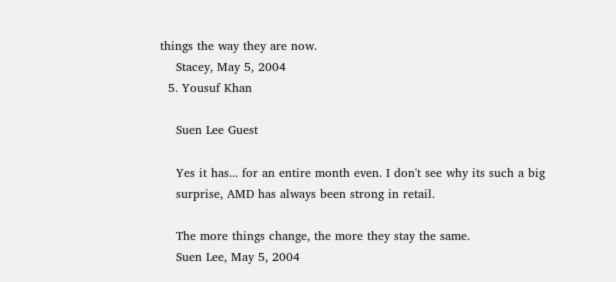things the way they are now.
    Stacey, May 5, 2004
  5. Yousuf Khan

    Suen Lee Guest

    Yes it has... for an entire month even. I don't see why its such a big
    surprise, AMD has always been strong in retail.

    The more things change, the more they stay the same.
    Suen Lee, May 5, 2004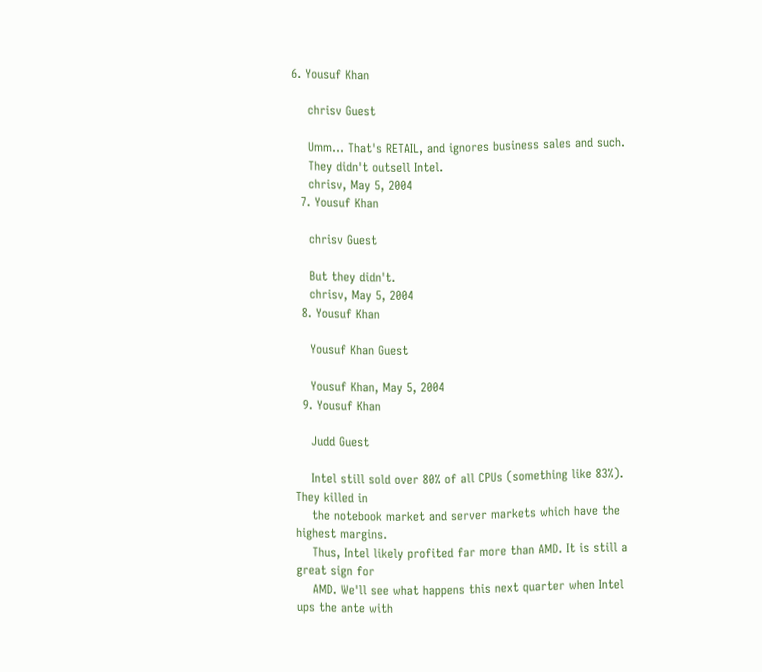6. Yousuf Khan

    chrisv Guest

    Umm... That's RETAIL, and ignores business sales and such.
    They didn't outsell Intel.
    chrisv, May 5, 2004
  7. Yousuf Khan

    chrisv Guest

    But they didn't.
    chrisv, May 5, 2004
  8. Yousuf Khan

    Yousuf Khan Guest

    Yousuf Khan, May 5, 2004
  9. Yousuf Khan

    Judd Guest

    Intel still sold over 80% of all CPUs (something like 83%). They killed in
    the notebook market and server markets which have the highest margins.
    Thus, Intel likely profited far more than AMD. It is still a great sign for
    AMD. We'll see what happens this next quarter when Intel ups the ante with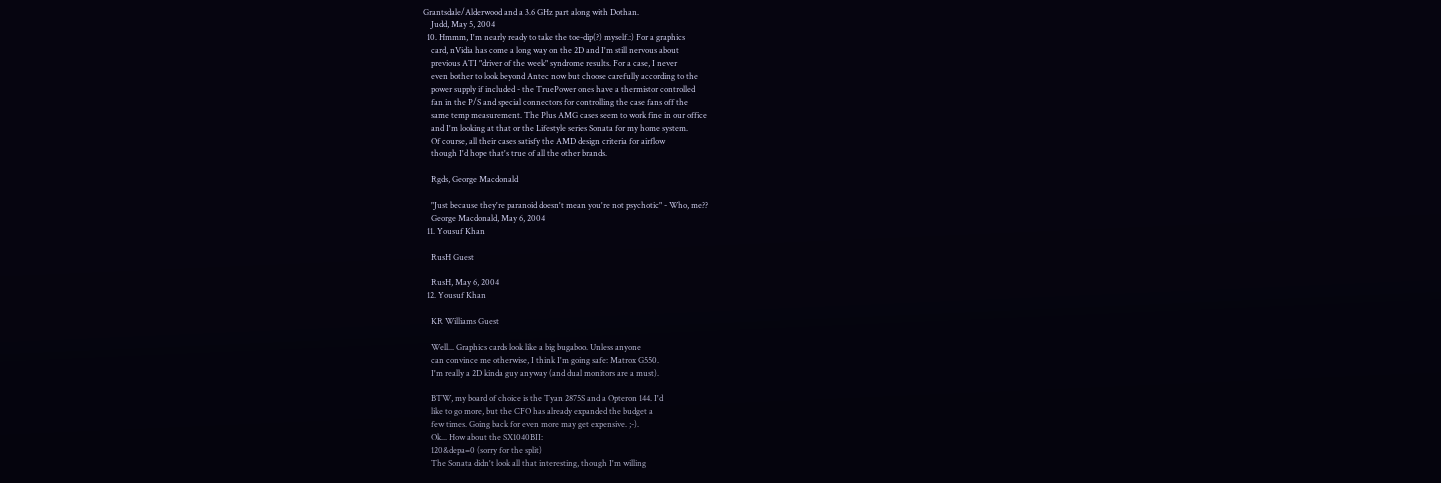Grantsdale/Alderwood and a 3.6 GHz part along with Dothan.
    Judd, May 5, 2004
  10. Hmmm, I'm nearly ready to take the toe-dip(?) myself.:) For a graphics
    card, nVidia has come a long way on the 2D and I'm still nervous about
    previous ATI "driver of the week" syndrome results. For a case, I never
    even bother to look beyond Antec now but choose carefully according to the
    power supply if included - the TruePower ones have a thermistor controlled
    fan in the P/S and special connectors for controlling the case fans off the
    same temp measurement. The Plus AMG cases seem to work fine in our office
    and I'm looking at that or the Lifestyle series Sonata for my home system.
    Of course, all their cases satisfy the AMD design criteria for airflow
    though I'd hope that's true of all the other brands.

    Rgds, George Macdonald

    "Just because they're paranoid doesn't mean you're not psychotic" - Who, me??
    George Macdonald, May 6, 2004
  11. Yousuf Khan

    RusH Guest

    RusH, May 6, 2004
  12. Yousuf Khan

    KR Williams Guest

    Well... Graphics cards look like a big bugaboo. Unless anyone
    can convince me otherwise, I think I'm going safe: Matrox G550.
    I'm really a 2D kinda guy anyway (and dual monitors are a must).

    BTW, my board of choice is the Tyan 2875S and a Opteron 144. I'd
    like to go more, but the CFO has already expanded the budget a
    few times. Going back for even more may get expensive. ;-).
    Ok... How about the SX1040BII:
    120&depa=0 (sorry for the split)
    The Sonata didn't look all that interesting, though I'm willing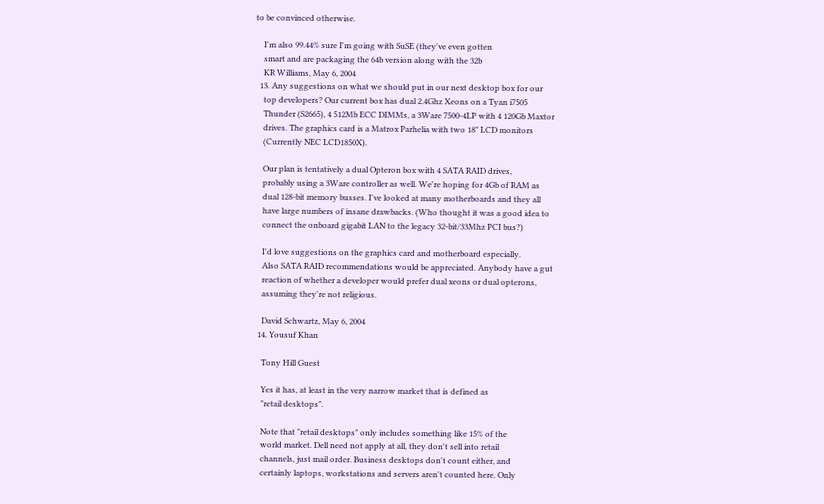to be convinced otherwise.

    I'm also 99.44% sure I'm going with SuSE (they've even gotten
    smart and are packaging the 64b version along with the 32b
    KR Williams, May 6, 2004
  13. Any suggestions on what we should put in our next desktop box for our
    top developers? Our current box has dual 2.4Ghz Xeons on a Tyan i7505
    Thunder (S2665), 4 512Mb ECC DIMMs, a 3Ware 7500-4LP with 4 120Gb Maxtor
    drives. The graphics card is a Matrox Parhelia with two 18" LCD monitors
    (Currently NEC LCD1850X).

    Our plan is tentatively a dual Opteron box with 4 SATA RAID drives,
    probably using a 3Ware controller as well. We're hoping for 4Gb of RAM as
    dual 128-bit memory busses. I've looked at many motherboards and they all
    have large numbers of insane drawbacks. (Who thought it was a good idea to
    connect the onboard gigabit LAN to the legacy 32-bit/33Mhz PCI bus?)

    I'd love suggestions on the graphics card and motherboard especially.
    Also SATA RAID recommendations would be appreciated. Anybody have a gut
    reaction of whether a developer would prefer dual xeons or dual opterons,
    assuming they're not religious.

    David Schwartz, May 6, 2004
  14. Yousuf Khan

    Tony Hill Guest

    Yes it has, at least in the very narrow market that is defined as
    "retail desktops".

    Note that "retail desktops" only includes something like 15% of the
    world market. Dell need not apply at all, they don't sell into retail
    channels, just mail order. Business desktops don't count either, and
    certainly laptops, workstations and servers aren't counted here. Only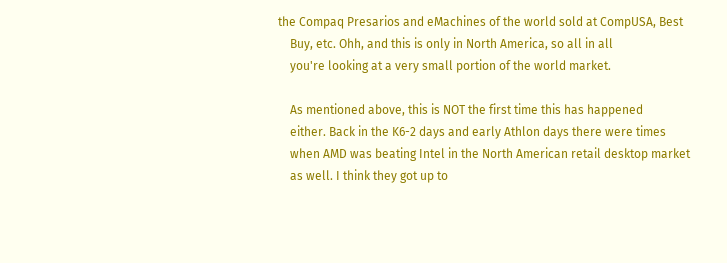the Compaq Presarios and eMachines of the world sold at CompUSA, Best
    Buy, etc. Ohh, and this is only in North America, so all in all
    you're looking at a very small portion of the world market.

    As mentioned above, this is NOT the first time this has happened
    either. Back in the K6-2 days and early Athlon days there were times
    when AMD was beating Intel in the North American retail desktop market
    as well. I think they got up to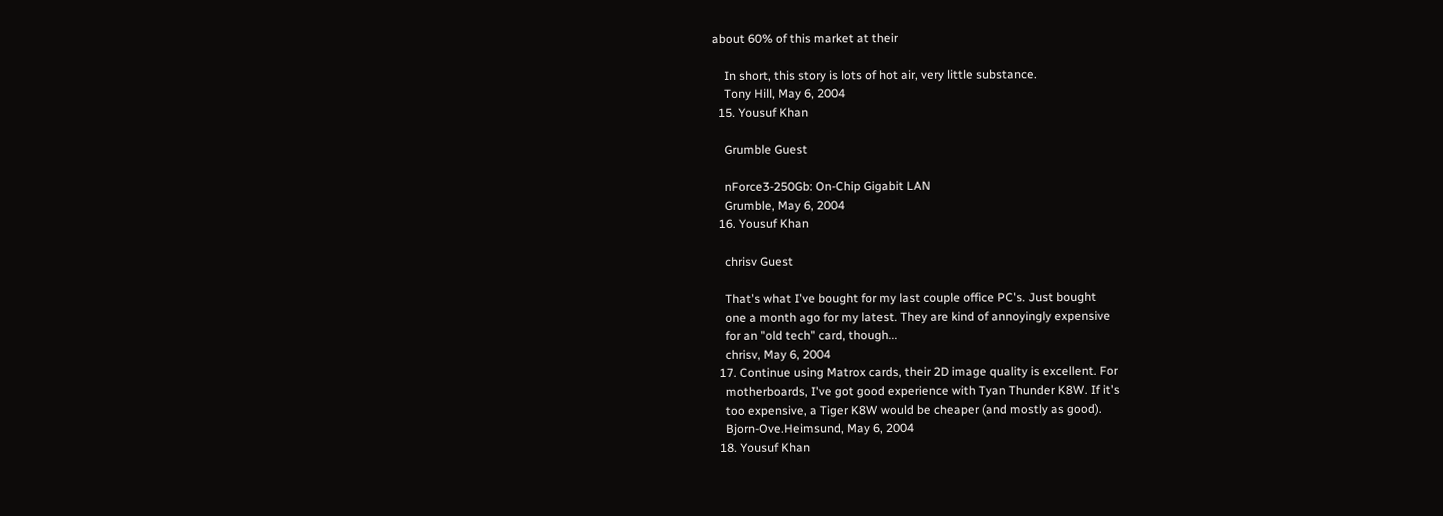about 60% of this market at their

    In short, this story is lots of hot air, very little substance.
    Tony Hill, May 6, 2004
  15. Yousuf Khan

    Grumble Guest

    nForce3-250Gb: On-Chip Gigabit LAN
    Grumble, May 6, 2004
  16. Yousuf Khan

    chrisv Guest

    That's what I've bought for my last couple office PC's. Just bought
    one a month ago for my latest. They are kind of annoyingly expensive
    for an "old tech" card, though...
    chrisv, May 6, 2004
  17. Continue using Matrox cards, their 2D image quality is excellent. For
    motherboards, I've got good experience with Tyan Thunder K8W. If it's
    too expensive, a Tiger K8W would be cheaper (and mostly as good).
    Bjorn-Ove.Heimsund, May 6, 2004
  18. Yousuf Khan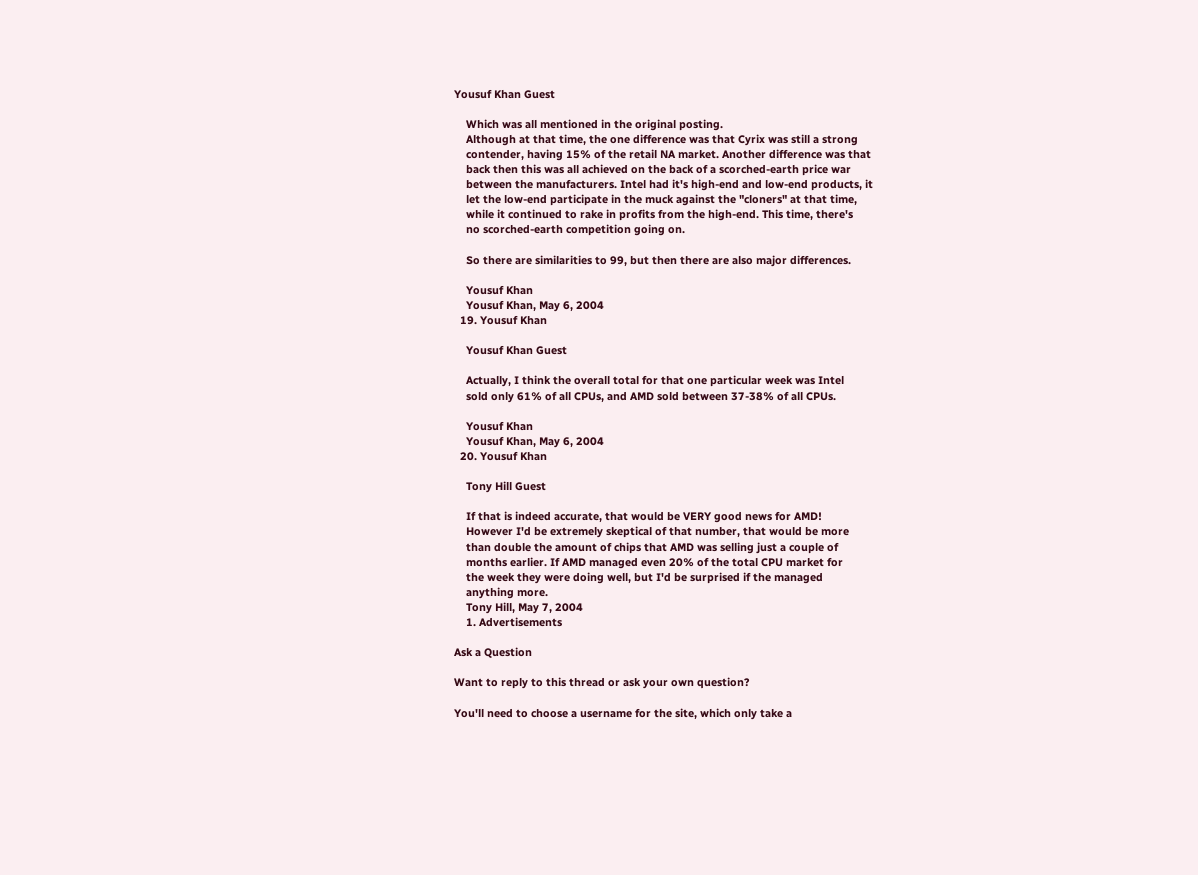Yousuf Khan Guest

    Which was all mentioned in the original posting.
    Although at that time, the one difference was that Cyrix was still a strong
    contender, having 15% of the retail NA market. Another difference was that
    back then this was all achieved on the back of a scorched-earth price war
    between the manufacturers. Intel had it's high-end and low-end products, it
    let the low-end participate in the muck against the "cloners" at that time,
    while it continued to rake in profits from the high-end. This time, there's
    no scorched-earth competition going on.

    So there are similarities to 99, but then there are also major differences.

    Yousuf Khan
    Yousuf Khan, May 6, 2004
  19. Yousuf Khan

    Yousuf Khan Guest

    Actually, I think the overall total for that one particular week was Intel
    sold only 61% of all CPUs, and AMD sold between 37-38% of all CPUs.

    Yousuf Khan
    Yousuf Khan, May 6, 2004
  20. Yousuf Khan

    Tony Hill Guest

    If that is indeed accurate, that would be VERY good news for AMD!
    However I'd be extremely skeptical of that number, that would be more
    than double the amount of chips that AMD was selling just a couple of
    months earlier. If AMD managed even 20% of the total CPU market for
    the week they were doing well, but I'd be surprised if the managed
    anything more.
    Tony Hill, May 7, 2004
    1. Advertisements

Ask a Question

Want to reply to this thread or ask your own question?

You'll need to choose a username for the site, which only take a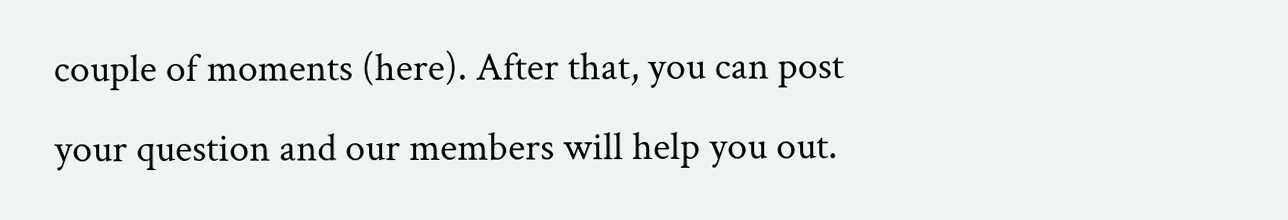couple of moments (here). After that, you can post your question and our members will help you out.